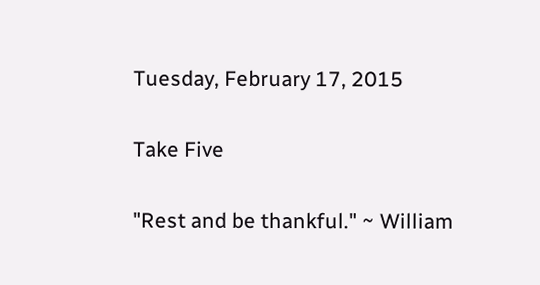Tuesday, February 17, 2015

Take Five

"Rest and be thankful." ~ William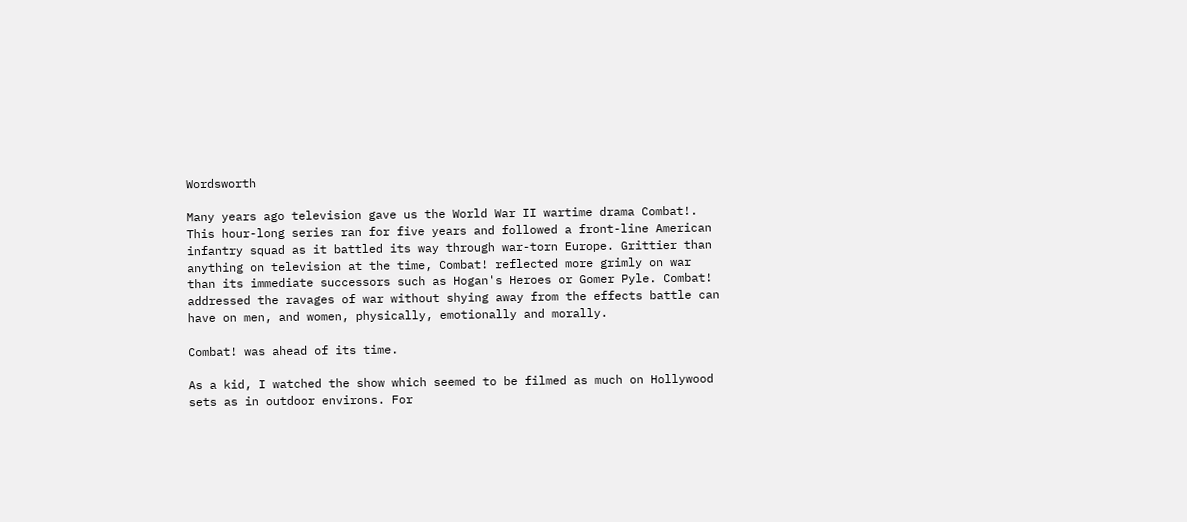Wordsworth

Many years ago television gave us the World War II wartime drama Combat!. This hour-long series ran for five years and followed a front-line American infantry squad as it battled its way through war-torn Europe. Grittier than anything on television at the time, Combat! reflected more grimly on war than its immediate successors such as Hogan's Heroes or Gomer Pyle. Combat! addressed the ravages of war without shying away from the effects battle can have on men, and women, physically, emotionally and morally.

Combat! was ahead of its time.

As a kid, I watched the show which seemed to be filmed as much on Hollywood sets as in outdoor environs. For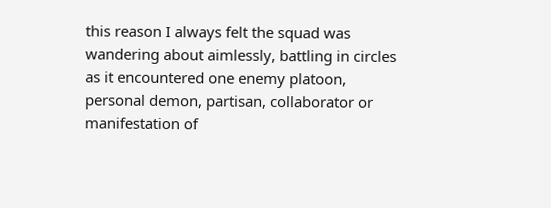this reason I always felt the squad was wandering about aimlessly, battling in circles as it encountered one enemy platoon, personal demon, partisan, collaborator or manifestation of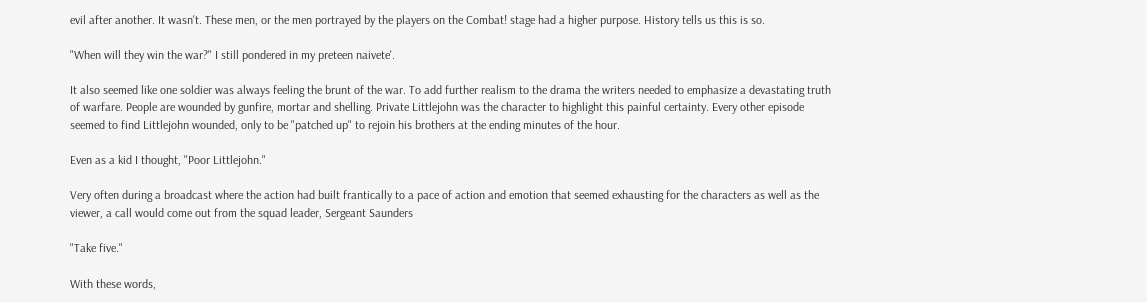evil after another. It wasn't. These men, or the men portrayed by the players on the Combat! stage had a higher purpose. History tells us this is so.

"When will they win the war?" I still pondered in my preteen naivete'.

It also seemed like one soldier was always feeling the brunt of the war. To add further realism to the drama the writers needed to emphasize a devastating truth of warfare. People are wounded by gunfire, mortar and shelling. Private Littlejohn was the character to highlight this painful certainty. Every other episode seemed to find Littlejohn wounded, only to be "patched up" to rejoin his brothers at the ending minutes of the hour.

Even as a kid I thought, "Poor Littlejohn."

Very often during a broadcast where the action had built frantically to a pace of action and emotion that seemed exhausting for the characters as well as the viewer, a call would come out from the squad leader, Sergeant Saunders

"Take five."

With these words,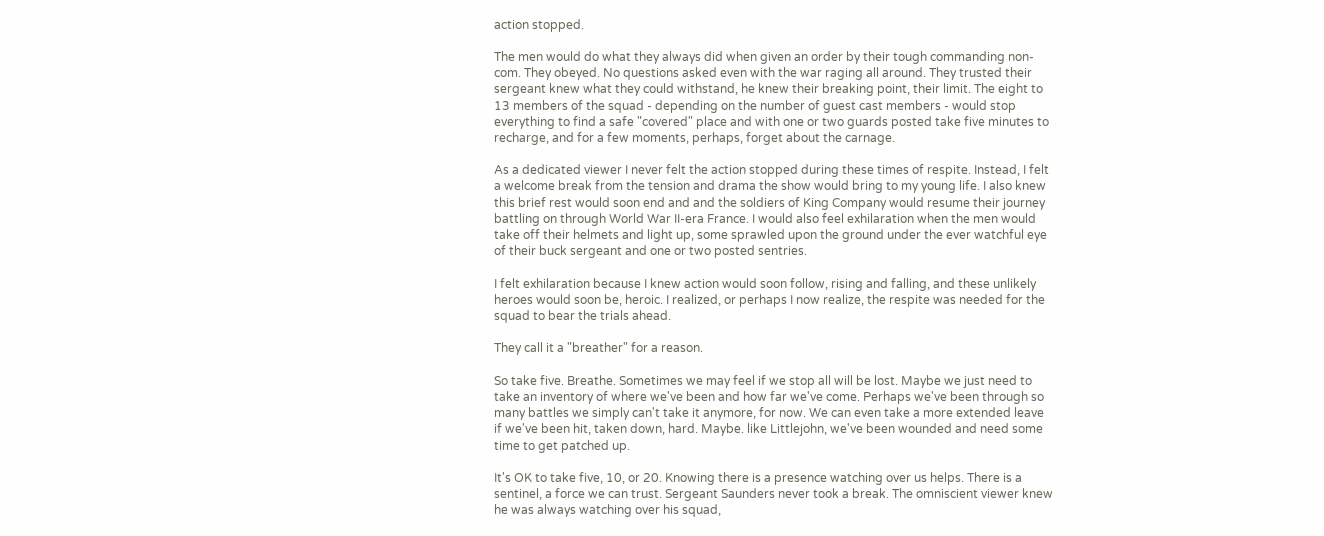action stopped.

The men would do what they always did when given an order by their tough commanding non-com. They obeyed. No questions asked even with the war raging all around. They trusted their sergeant knew what they could withstand, he knew their breaking point, their limit. The eight to 13 members of the squad - depending on the number of guest cast members - would stop everything to find a safe "covered" place and with one or two guards posted take five minutes to recharge, and for a few moments, perhaps, forget about the carnage.

As a dedicated viewer I never felt the action stopped during these times of respite. Instead, I felt a welcome break from the tension and drama the show would bring to my young life. I also knew this brief rest would soon end and and the soldiers of King Company would resume their journey battling on through World War II-era France. I would also feel exhilaration when the men would take off their helmets and light up, some sprawled upon the ground under the ever watchful eye of their buck sergeant and one or two posted sentries.

I felt exhilaration because I knew action would soon follow, rising and falling, and these unlikely heroes would soon be, heroic. I realized, or perhaps I now realize, the respite was needed for the squad to bear the trials ahead.

They call it a "breather" for a reason.

So take five. Breathe. Sometimes we may feel if we stop all will be lost. Maybe we just need to take an inventory of where we've been and how far we've come. Perhaps we've been through so many battles we simply can't take it anymore, for now. We can even take a more extended leave if we've been hit, taken down, hard. Maybe. like Littlejohn, we've been wounded and need some time to get patched up.

It's OK to take five, 10, or 20. Knowing there is a presence watching over us helps. There is a sentinel, a force we can trust. Sergeant Saunders never took a break. The omniscient viewer knew he was always watching over his squad,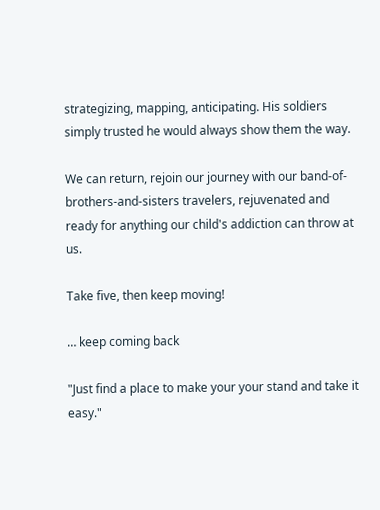strategizing, mapping, anticipating. His soldiers simply trusted he would always show them the way.

We can return, rejoin our journey with our band-of-brothers-and-sisters travelers, rejuvenated and ready for anything our child's addiction can throw at us.

Take five, then keep moving!

… keep coming back

"Just find a place to make your your stand and take it easy."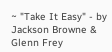~ "Take It Easy" - by Jackson Browne & Glenn Frey